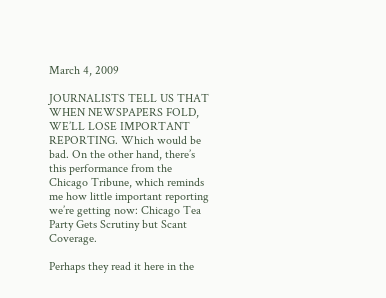March 4, 2009

JOURNALISTS TELL US THAT WHEN NEWSPAPERS FOLD, WE’LL LOSE IMPORTANT REPORTING. Which would be bad. On the other hand, there’s this performance from the Chicago Tribune, which reminds me how little important reporting we’re getting now: Chicago Tea Party Gets Scrutiny but Scant Coverage.

Perhaps they read it here in the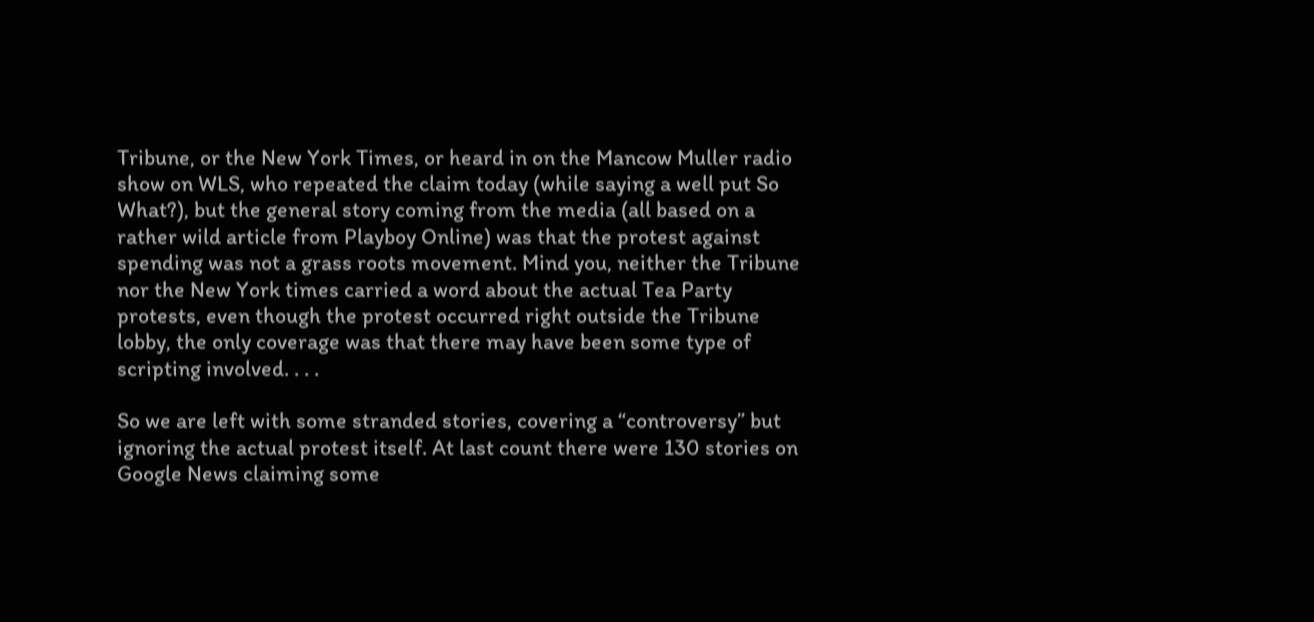Tribune, or the New York Times, or heard in on the Mancow Muller radio show on WLS, who repeated the claim today (while saying a well put So What?), but the general story coming from the media (all based on a rather wild article from Playboy Online) was that the protest against spending was not a grass roots movement. Mind you, neither the Tribune nor the New York times carried a word about the actual Tea Party protests, even though the protest occurred right outside the Tribune lobby, the only coverage was that there may have been some type of scripting involved. . . .

So we are left with some stranded stories, covering a “controversy” but ignoring the actual protest itself. At last count there were 130 stories on Google News claiming some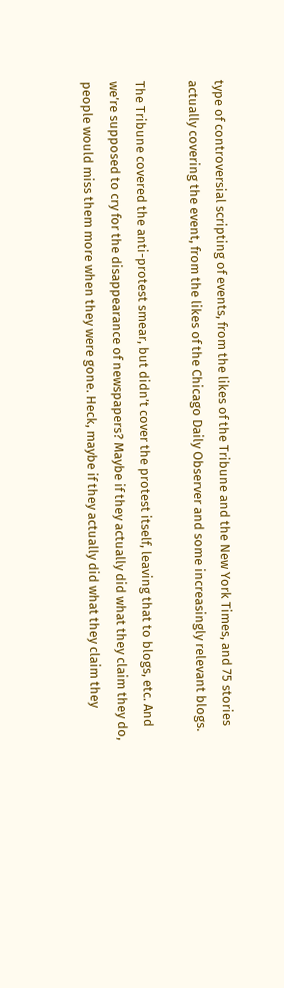type of controversial scripting of events, from the likes of the Tribune and the New York Times, and 75 stories actually covering the event, from the likes of the Chicago Daily Observer and some increasingly relevant blogs.

The Tribune covered the anti-protest smear, but didn’t cover the protest itself, leaving that to blogs, etc. And we’re supposed to cry for the disappearance of newspapers? Maybe if they actually did what they claim they do, people would miss them more when they were gone. Heck, maybe if they actually did what they claim they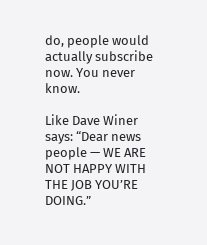do, people would actually subscribe now. You never know.

Like Dave Winer says: “Dear news people — WE ARE NOT HAPPY WITH THE JOB YOU’RE DOING.”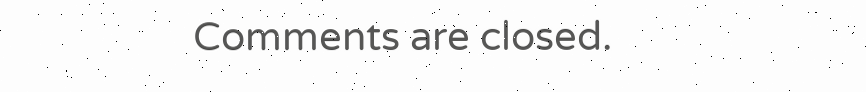Comments are closed.